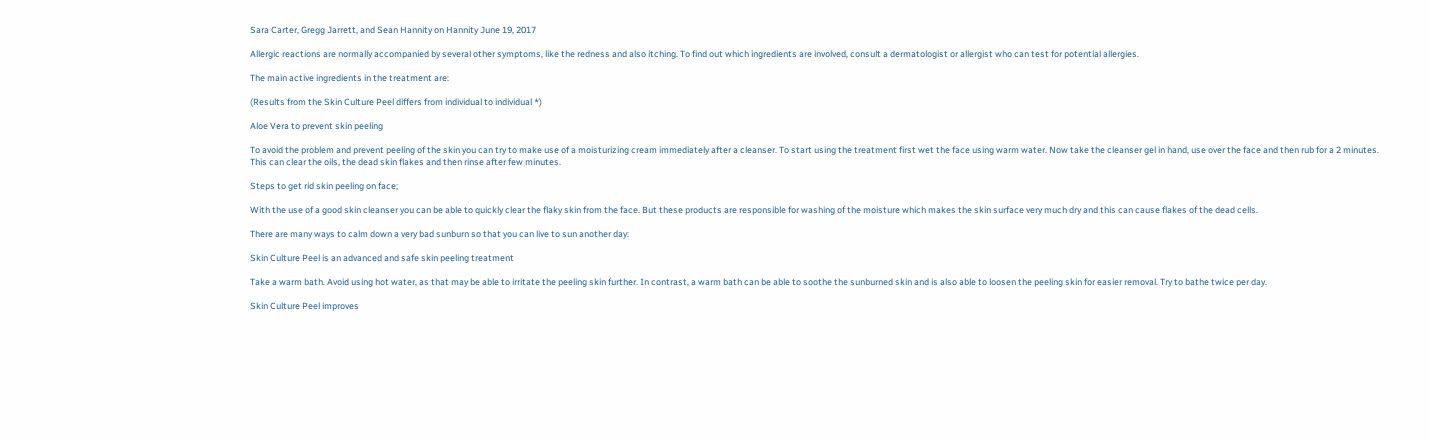Sara Carter, Gregg Jarrett, and Sean Hannity on Hannity June 19, 2017

Allergic reactions are normally accompanied by several other symptoms, like the redness and also itching. To find out which ingredients are involved, consult a dermatologist or allergist who can test for potential allergies.

The main active ingredients in the treatment are:

(Results from the Skin Culture Peel differs from individual to individual *)

Aloe Vera to prevent skin peeling

To avoid the problem and prevent peeling of the skin you can try to make use of a moisturizing cream immediately after a cleanser. To start using the treatment first wet the face using warm water. Now take the cleanser gel in hand, use over the face and then rub for a 2 minutes. This can clear the oils, the dead skin flakes and then rinse after few minutes.

Steps to get rid skin peeling on face;

With the use of a good skin cleanser you can be able to quickly clear the flaky skin from the face. But these products are responsible for washing of the moisture which makes the skin surface very much dry and this can cause flakes of the dead cells.

There are many ways to calm down a very bad sunburn so that you can live to sun another day:

Skin Culture Peel is an advanced and safe skin peeling treatment

Take a warm bath. Avoid using hot water, as that may be able to irritate the peeling skin further. In contrast, a warm bath can be able to soothe the sunburned skin and is also able to loosen the peeling skin for easier removal. Try to bathe twice per day.

Skin Culture Peel improves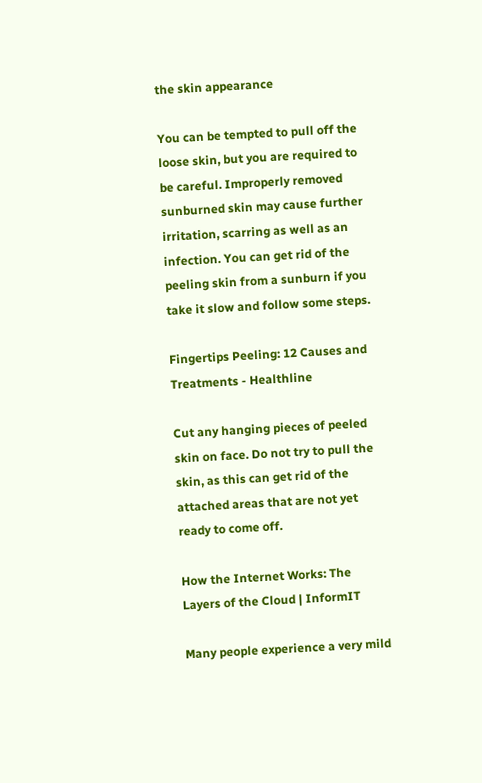the skin appearance

You can be tempted to pull off the loose skin, but you are required to be careful. Improperly removed sunburned skin may cause further irritation, scarring as well as an infection. You can get rid of the peeling skin from a sunburn if you take it slow and follow some steps.

Fingertips Peeling: 12 Causes and Treatments - Healthline

Cut any hanging pieces of peeled skin on face. Do not try to pull the skin, as this can get rid of the attached areas that are not yet ready to come off.

How the Internet Works: The Layers of the Cloud | InformIT

Many people experience a very mild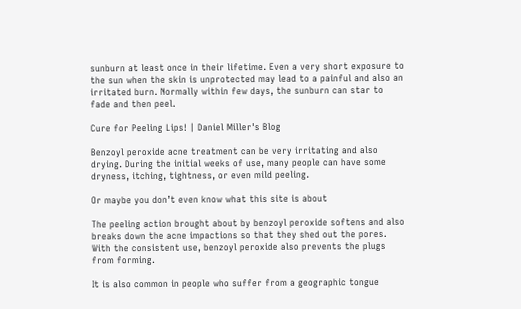sunburn at least once in their lifetime. Even a very short exposure to the sun when the skin is unprotected may lead to a painful and also an irritated burn. Normally within few days, the sunburn can star to fade and then peel.

Cure for Peeling Lips! | Daniel Miller's Blog

Benzoyl peroxide acne treatment can be very irritating and also drying. During the initial weeks of use, many people can have some dryness, itching, tightness, or even mild peeling.

Or maybe you don’t even know what this site is about

The peeling action brought about by benzoyl peroxide softens and also breaks down the acne impactions so that they shed out the pores. With the consistent use, benzoyl peroxide also prevents the plugs from forming.

It is also common in people who suffer from a geographic tongue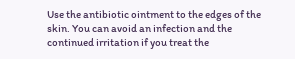Use the antibiotic ointment to the edges of the skin. You can avoid an infection and the continued irritation if you treat the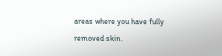areas where you have fully removed skin.